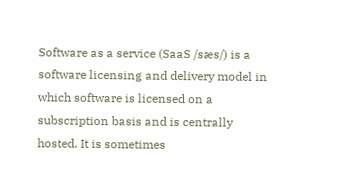Software as a service (SaaS /sæs/) is a software licensing and delivery model in which software is licensed on a subscription basis and is centrally hosted. It is sometimes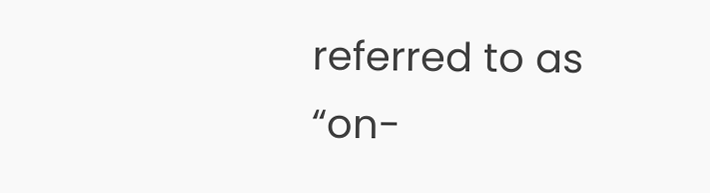referred to as “on-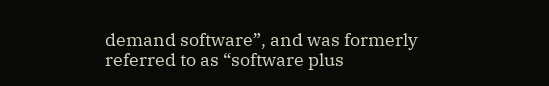demand software”, and was formerly referred to as “software plus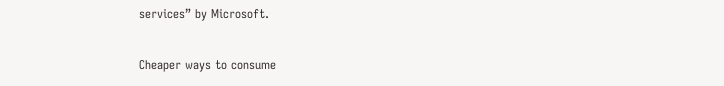services” by Microsoft.

Cheaper ways to consume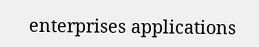enterprises applications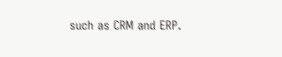such as CRM and ERP.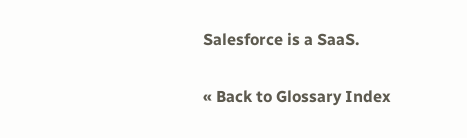Salesforce is a SaaS.

« Back to Glossary Index